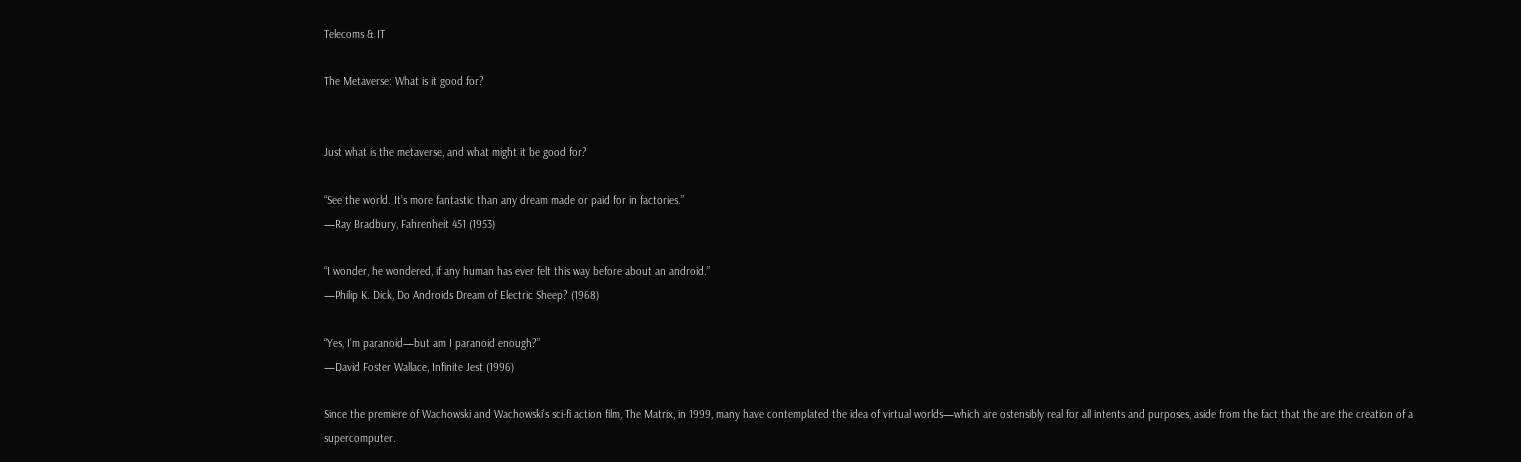Telecoms & IT

The Metaverse: What is it good for?


Just what is the metaverse, and what might it be good for?

“See the world. It’s more fantastic than any dream made or paid for in factories.”
—Ray Bradbury, Fahrenheit 451 (1953)

“I wonder, he wondered, if any human has ever felt this way before about an android.”
—Philip K. Dick, Do Androids Dream of Electric Sheep? (1968)

“Yes, I’m paranoid—but am I paranoid enough?”
—David Foster Wallace, Infinite Jest (1996)

Since the premiere of Wachowski and Wachowski’s sci-fi action film, The Matrix, in 1999, many have contemplated the idea of virtual worlds—which are ostensibly real for all intents and purposes, aside from the fact that the are the creation of a supercomputer.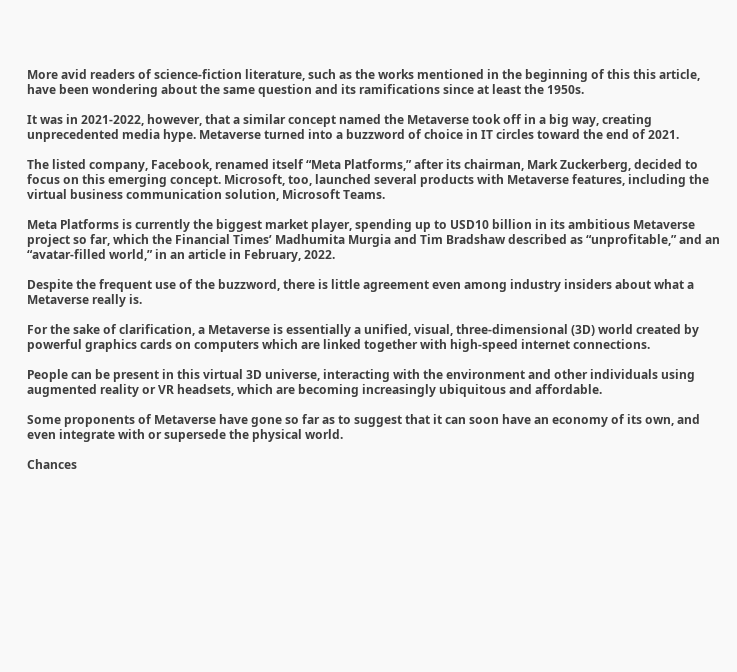More avid readers of science-fiction literature, such as the works mentioned in the beginning of this this article, have been wondering about the same question and its ramifications since at least the 1950s.

It was in 2021-2022, however, that a similar concept named the Metaverse took off in a big way, creating unprecedented media hype. Metaverse turned into a buzzword of choice in IT circles toward the end of 2021.

The listed company, Facebook, renamed itself “Meta Platforms,” after its chairman, Mark Zuckerberg, decided to focus on this emerging concept. Microsoft, too, launched several products with Metaverse features, including the virtual business communication solution, Microsoft Teams.

Meta Platforms is currently the biggest market player, spending up to USD10 billion in its ambitious Metaverse project so far, which the Financial Times’ Madhumita Murgia and Tim Bradshaw described as “unprofitable,” and an “avatar-filled world,” in an article in February, 2022.

Despite the frequent use of the buzzword, there is little agreement even among industry insiders about what a Metaverse really is.

For the sake of clarification, a Metaverse is essentially a unified, visual, three-dimensional (3D) world created by powerful graphics cards on computers which are linked together with high-speed internet connections.

People can be present in this virtual 3D universe, interacting with the environment and other individuals using augmented reality or VR headsets, which are becoming increasingly ubiquitous and affordable.

Some proponents of Metaverse have gone so far as to suggest that it can soon have an economy of its own, and even integrate with or supersede the physical world.

Chances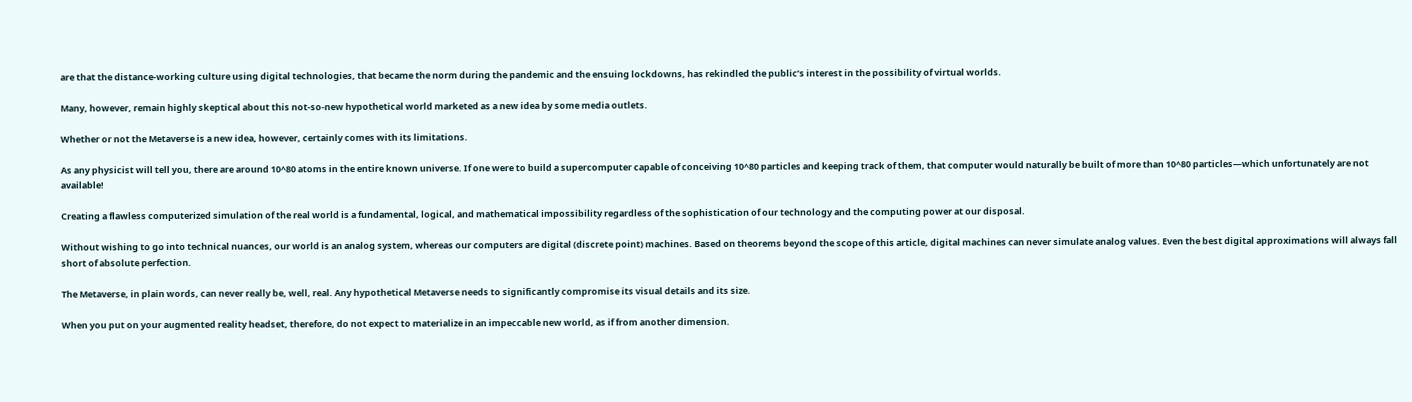are that the distance-working culture using digital technologies, that became the norm during the pandemic and the ensuing lockdowns, has rekindled the public’s interest in the possibility of virtual worlds.

Many, however, remain highly skeptical about this not-so-new hypothetical world marketed as a new idea by some media outlets.

Whether or not the Metaverse is a new idea, however, certainly comes with its limitations.

As any physicist will tell you, there are around 10^80 atoms in the entire known universe. If one were to build a supercomputer capable of conceiving 10^80 particles and keeping track of them, that computer would naturally be built of more than 10^80 particles—which unfortunately are not available!

Creating a flawless computerized simulation of the real world is a fundamental, logical, and mathematical impossibility regardless of the sophistication of our technology and the computing power at our disposal.

Without wishing to go into technical nuances, our world is an analog system, whereas our computers are digital (discrete point) machines. Based on theorems beyond the scope of this article, digital machines can never simulate analog values. Even the best digital approximations will always fall short of absolute perfection.

The Metaverse, in plain words, can never really be, well, real. Any hypothetical Metaverse needs to significantly compromise its visual details and its size.

When you put on your augmented reality headset, therefore, do not expect to materialize in an impeccable new world, as if from another dimension.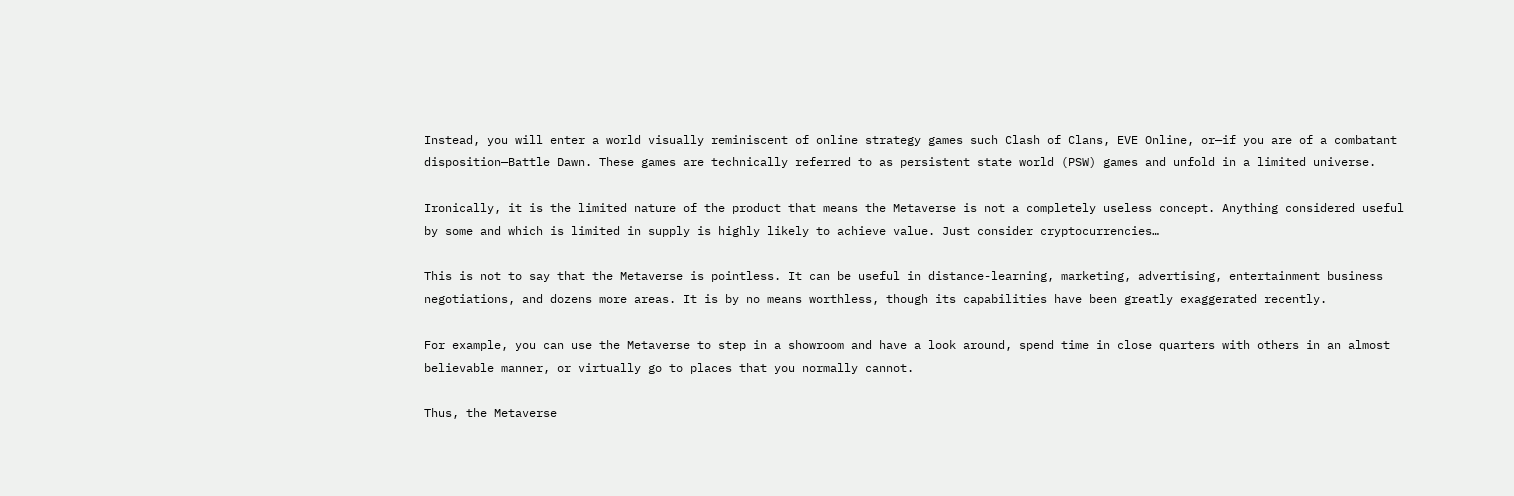Instead, you will enter a world visually reminiscent of online strategy games such Clash of Clans, EVE Online, or—if you are of a combatant disposition—Battle Dawn. These games are technically referred to as persistent state world (PSW) games and unfold in a limited universe.

Ironically, it is the limited nature of the product that means the Metaverse is not a completely useless concept. Anything considered useful by some and which is limited in supply is highly likely to achieve value. Just consider cryptocurrencies…

This is not to say that the Metaverse is pointless. It can be useful in distance-learning, marketing, advertising, entertainment business negotiations, and dozens more areas. It is by no means worthless, though its capabilities have been greatly exaggerated recently.

For example, you can use the Metaverse to step in a showroom and have a look around, spend time in close quarters with others in an almost believable manner, or virtually go to places that you normally cannot.

Thus, the Metaverse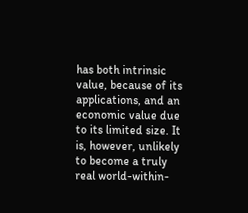has both intrinsic value, because of its applications, and an economic value due to its limited size. It is, however, unlikely to become a truly real world-within-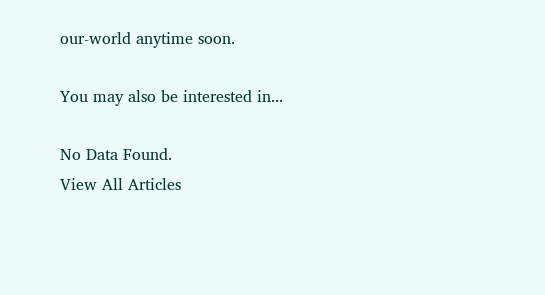our-world anytime soon.

You may also be interested in...

No Data Found.
View All Articles